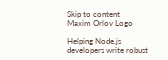Skip to content
Maxim Orlov Logo

Helping Node.js developers write robust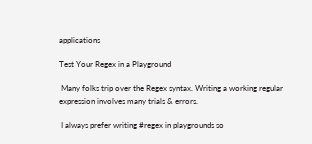applications

Test Your Regex in a Playground

 Many folks trip over the Regex syntax. Writing a working regular expression involves many trials & errors.

 I always prefer writing #regex in playgrounds so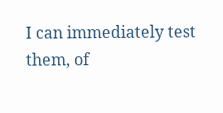I can immediately test them, of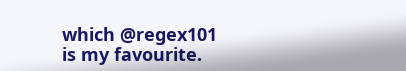which @regex101 is my favourite.